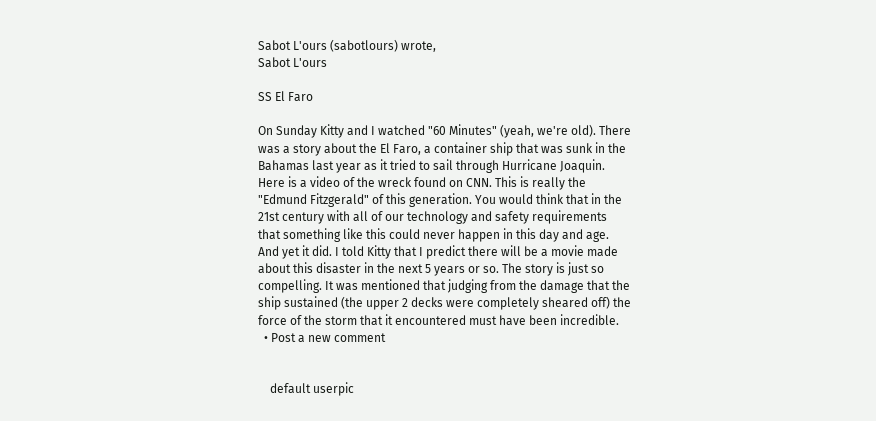Sabot L'ours (sabotlours) wrote,
Sabot L'ours

SS El Faro

On Sunday Kitty and I watched "60 Minutes" (yeah, we're old). There was a story about the El Faro, a container ship that was sunk in the Bahamas last year as it tried to sail through Hurricane Joaquin. Here is a video of the wreck found on CNN. This is really the "Edmund Fitzgerald" of this generation. You would think that in the 21st century with all of our technology and safety requirements that something like this could never happen in this day and age. And yet it did. I told Kitty that I predict there will be a movie made about this disaster in the next 5 years or so. The story is just so compelling. It was mentioned that judging from the damage that the ship sustained (the upper 2 decks were completely sheared off) the force of the storm that it encountered must have been incredible.
  • Post a new comment


    default userpic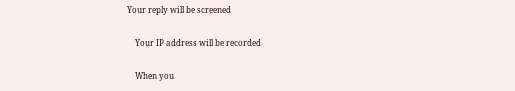Your reply will be screened

    Your IP address will be recorded

    When you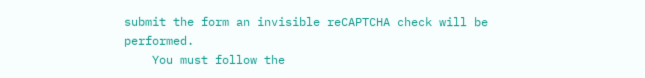submit the form an invisible reCAPTCHA check will be performed.
    You must follow the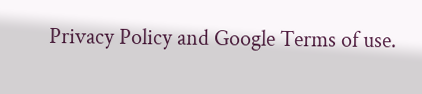Privacy Policy and Google Terms of use.